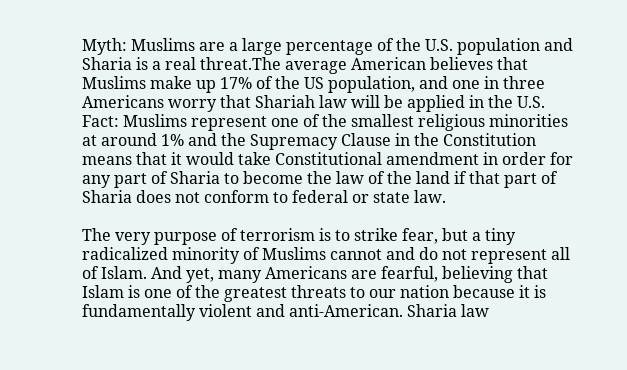Myth: Muslims are a large percentage of the U.S. population and Sharia is a real threat.The average American believes that Muslims make up 17% of the US population, and one in three Americans worry that Shariah law will be applied in the U.S.
Fact: Muslims represent one of the smallest religious minorities at around 1% and the Supremacy Clause in the Constitution means that it would take Constitutional amendment in order for any part of Sharia to become the law of the land if that part of Sharia does not conform to federal or state law.

The very purpose of terrorism is to strike fear, but a tiny radicalized minority of Muslims cannot and do not represent all of Islam. And yet, many Americans are fearful, believing that Islam is one of the greatest threats to our nation because it is fundamentally violent and anti-American. Sharia law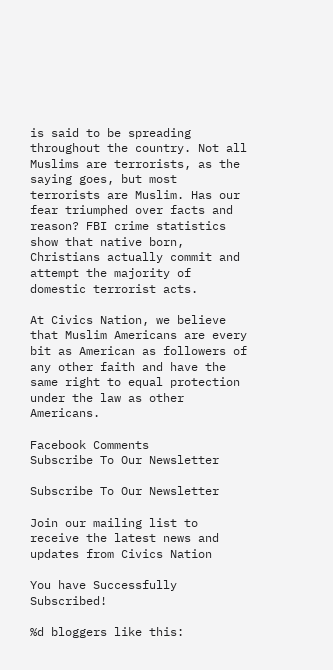is said to be spreading throughout the country. Not all Muslims are terrorists, as the saying goes, but most terrorists are Muslim. Has our fear triumphed over facts and reason? FBI crime statistics show that native born, Christians actually commit and attempt the majority of domestic terrorist acts.

At Civics Nation, we believe that Muslim Americans are every bit as American as followers of any other faith and have the same right to equal protection under the law as other Americans.

Facebook Comments
Subscribe To Our Newsletter

Subscribe To Our Newsletter

Join our mailing list to receive the latest news and updates from Civics Nation

You have Successfully Subscribed!

%d bloggers like this: